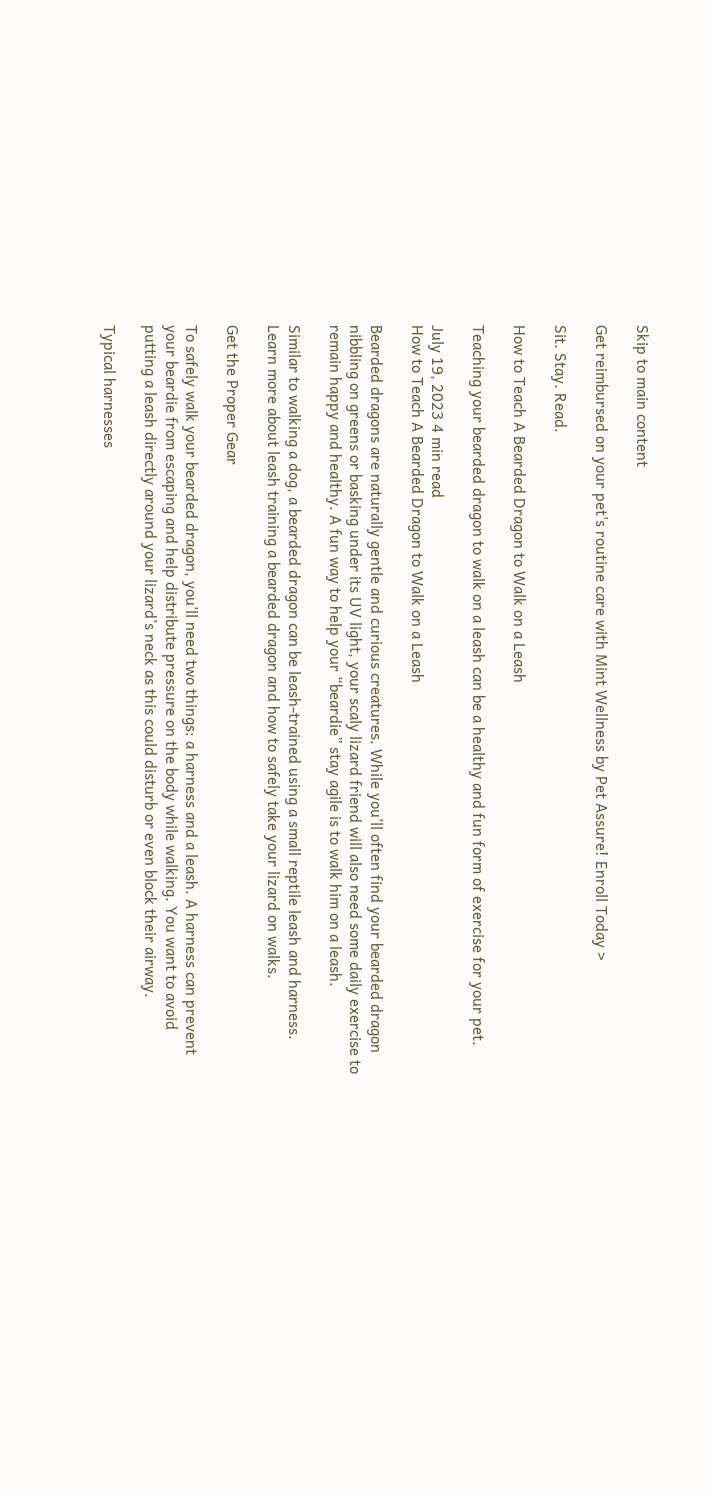Skip to main content

Get reimbursed on your pet's routine care with Mint Wellness by Pet Assure! Enroll Today >

Sit. Stay. Read.

How to Teach A Bearded Dragon to Walk on a Leash

Teaching your bearded dragon to walk on a leash can be a healthy and fun form of exercise for your pet.

July 19, 2023 4 min read
How to Teach A Bearded Dragon to Walk on a Leash

Bearded dragons are naturally gentle and curious creatures. While you’ll often find your bearded dragon nibbling on greens or basking under its UV light, your scaly lizard friend will also need some daily exercise to remain happy and healthy. A fun way to help your “beardie” stay agile is to walk him on a leash.

Similar to walking a dog, a bearded dragon can be leash-trained using a small reptile leash and harness. Learn more about leash training a bearded dragon and how to safely take your lizard on walks.

Get the Proper Gear

To safely walk your bearded dragon, you’ll need two things: a harness and a leash. A harness can prevent your beardie from escaping and help distribute pressure on the body while walking. You want to avoid putting a leash directly around your lizard’s neck as this could disturb or even block their airway.

Typical harnesses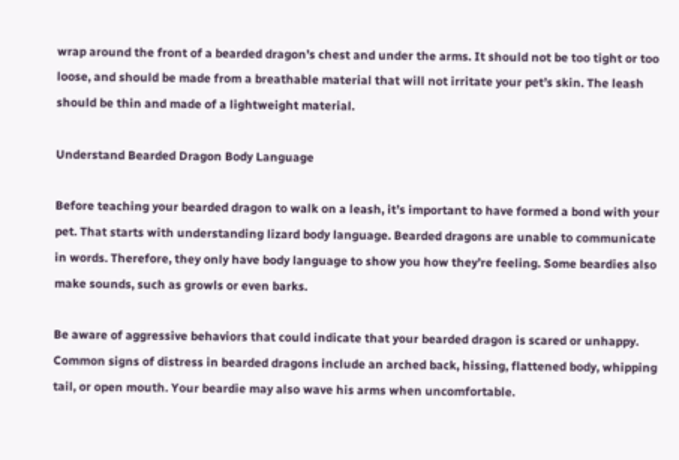wrap around the front of a bearded dragon’s chest and under the arms. It should not be too tight or too loose, and should be made from a breathable material that will not irritate your pet’s skin. The leash should be thin and made of a lightweight material.

Understand Bearded Dragon Body Language

Before teaching your bearded dragon to walk on a leash, it’s important to have formed a bond with your pet. That starts with understanding lizard body language. Bearded dragons are unable to communicate in words. Therefore, they only have body language to show you how they’re feeling. Some beardies also make sounds, such as growls or even barks.

Be aware of aggressive behaviors that could indicate that your bearded dragon is scared or unhappy. Common signs of distress in bearded dragons include an arched back, hissing, flattened body, whipping tail, or open mouth. Your beardie may also wave his arms when uncomfortable.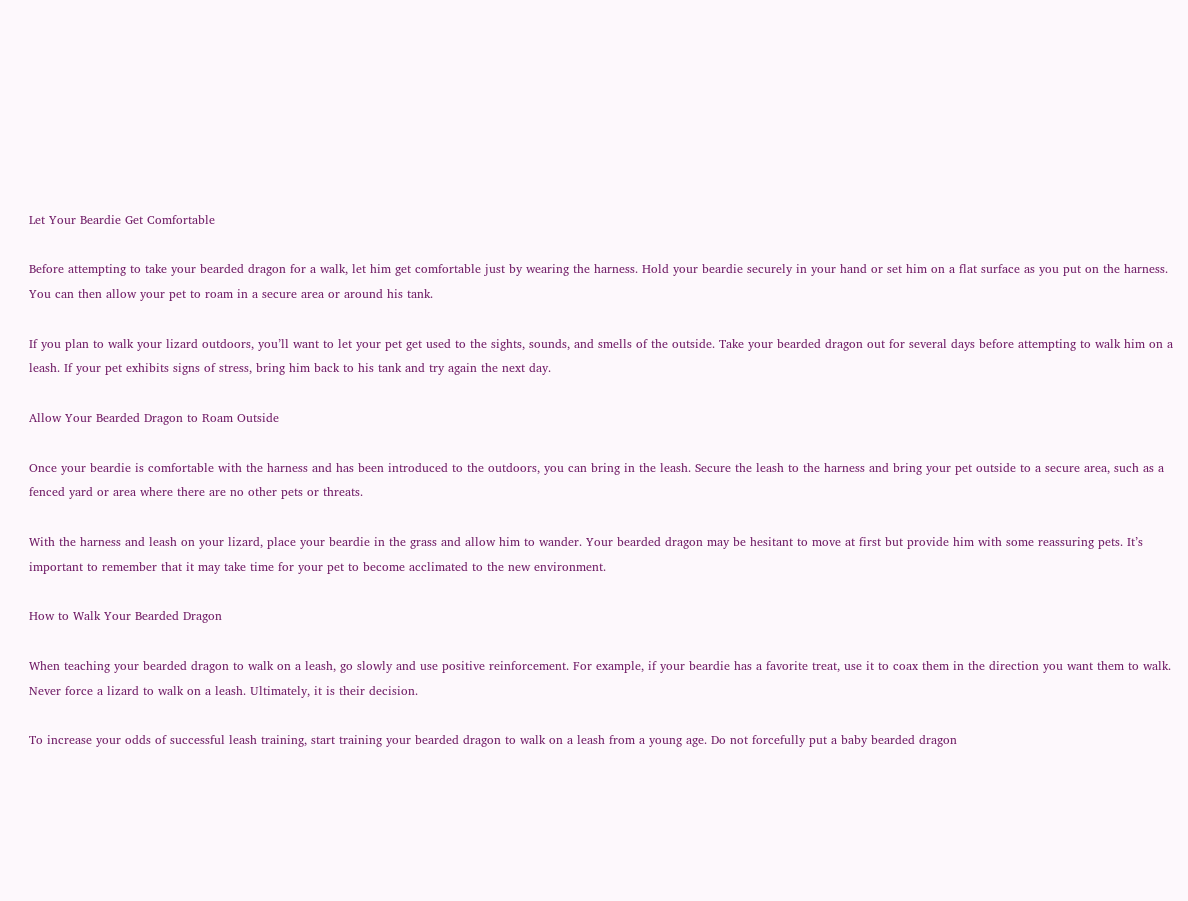Let Your Beardie Get Comfortable

Before attempting to take your bearded dragon for a walk, let him get comfortable just by wearing the harness. Hold your beardie securely in your hand or set him on a flat surface as you put on the harness. You can then allow your pet to roam in a secure area or around his tank.

If you plan to walk your lizard outdoors, you’ll want to let your pet get used to the sights, sounds, and smells of the outside. Take your bearded dragon out for several days before attempting to walk him on a leash. If your pet exhibits signs of stress, bring him back to his tank and try again the next day.

Allow Your Bearded Dragon to Roam Outside

Once your beardie is comfortable with the harness and has been introduced to the outdoors, you can bring in the leash. Secure the leash to the harness and bring your pet outside to a secure area, such as a fenced yard or area where there are no other pets or threats.

With the harness and leash on your lizard, place your beardie in the grass and allow him to wander. Your bearded dragon may be hesitant to move at first but provide him with some reassuring pets. It’s important to remember that it may take time for your pet to become acclimated to the new environment.

How to Walk Your Bearded Dragon

When teaching your bearded dragon to walk on a leash, go slowly and use positive reinforcement. For example, if your beardie has a favorite treat, use it to coax them in the direction you want them to walk. Never force a lizard to walk on a leash. Ultimately, it is their decision.

To increase your odds of successful leash training, start training your bearded dragon to walk on a leash from a young age. Do not forcefully put a baby bearded dragon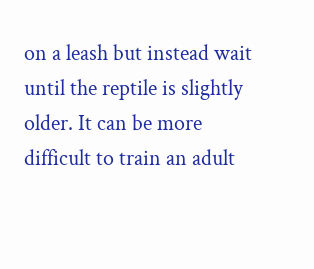on a leash but instead wait until the reptile is slightly older. It can be more difficult to train an adult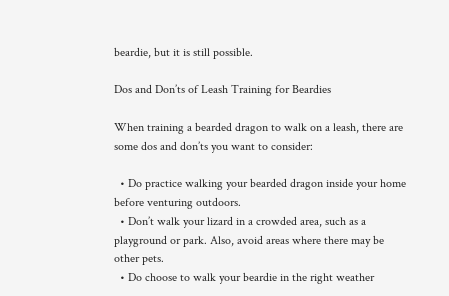beardie, but it is still possible.

Dos and Don’ts of Leash Training for Beardies

When training a bearded dragon to walk on a leash, there are some dos and don’ts you want to consider:

  • Do practice walking your bearded dragon inside your home before venturing outdoors.
  • Don’t walk your lizard in a crowded area, such as a playground or park. Also, avoid areas where there may be other pets.
  • Do choose to walk your beardie in the right weather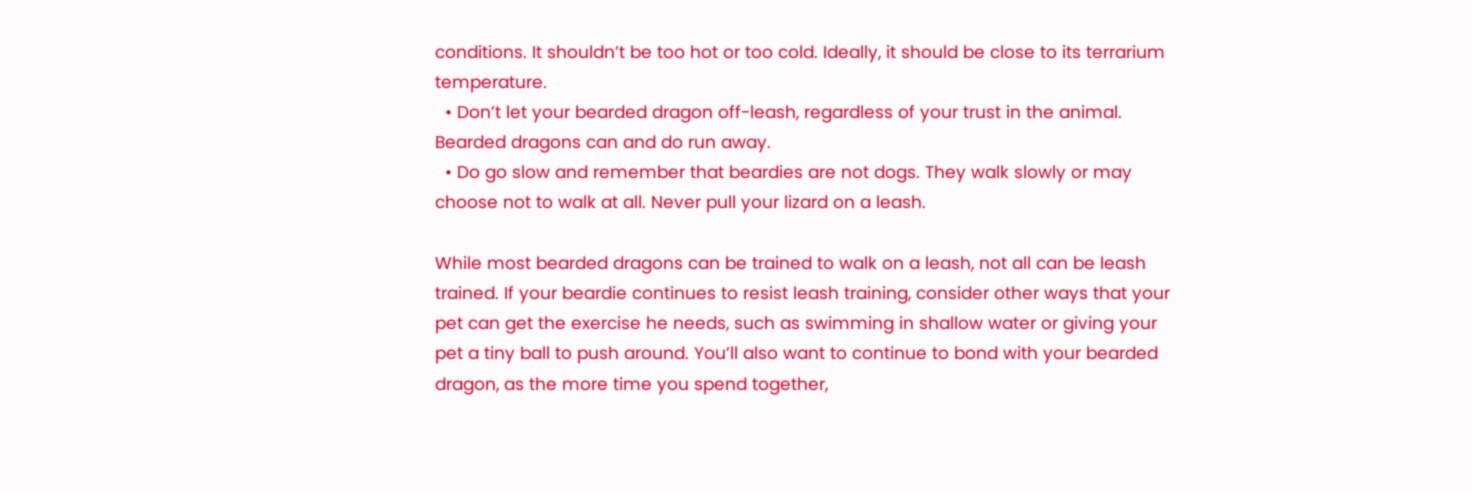conditions. It shouldn’t be too hot or too cold. Ideally, it should be close to its terrarium temperature.
  • Don’t let your bearded dragon off-leash, regardless of your trust in the animal. Bearded dragons can and do run away.
  • Do go slow and remember that beardies are not dogs. They walk slowly or may choose not to walk at all. Never pull your lizard on a leash.

While most bearded dragons can be trained to walk on a leash, not all can be leash trained. If your beardie continues to resist leash training, consider other ways that your pet can get the exercise he needs, such as swimming in shallow water or giving your pet a tiny ball to push around. You’ll also want to continue to bond with your bearded dragon, as the more time you spend together,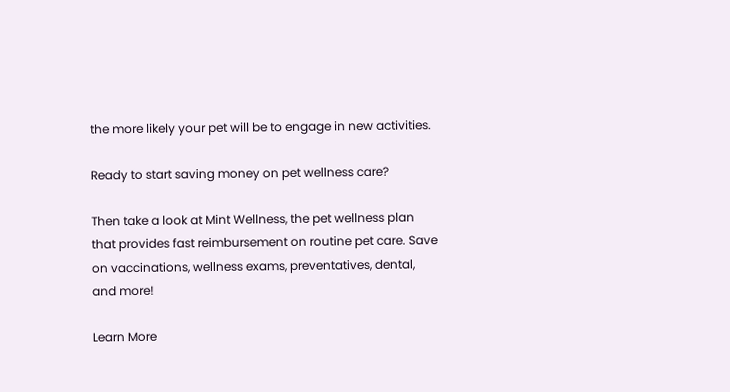the more likely your pet will be to engage in new activities.

Ready to start saving money on pet wellness care?

Then take a look at Mint Wellness, the pet wellness plan that provides fast reimbursement on routine pet care. Save on vaccinations, wellness exams, preventatives, dental, and more!

Learn More